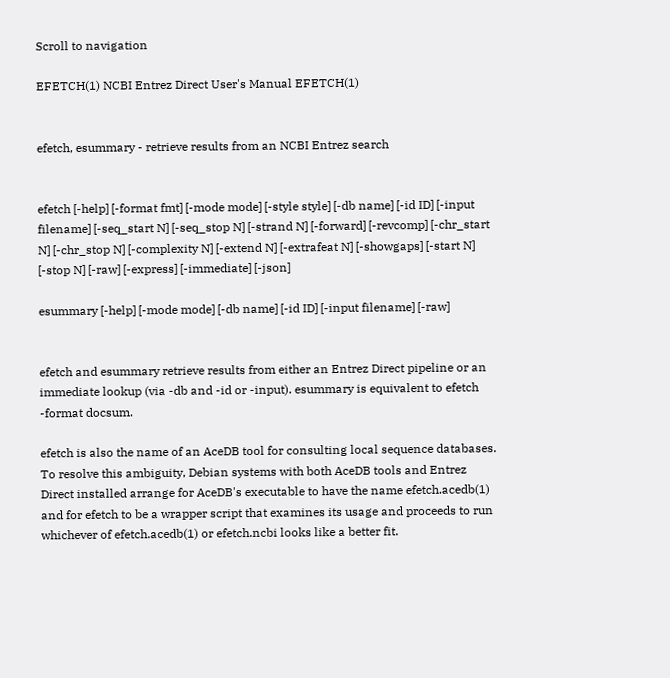Scroll to navigation

EFETCH(1) NCBI Entrez Direct User's Manual EFETCH(1)


efetch, esummary - retrieve results from an NCBI Entrez search


efetch [-help] [-format fmt] [-mode mode] [-style style] [-db name] [-id ID] [-input filename] [-seq_start N] [-seq_stop N] [-strand N] [-forward] [-revcomp] [-chr_start N] [-chr_stop N] [-complexity N] [-extend N] [-extrafeat N] [-showgaps] [-start N] [-stop N] [-raw] [-express] [-immediate] [-json]

esummary [-help] [-mode mode] [-db name] [-id ID] [-input filename] [-raw]


efetch and esummary retrieve results from either an Entrez Direct pipeline or an immediate lookup (via -db and -id or -input). esummary is equivalent to efetch -format docsum.

efetch is also the name of an AceDB tool for consulting local sequence databases. To resolve this ambiguity, Debian systems with both AceDB tools and Entrez Direct installed arrange for AceDB's executable to have the name efetch.acedb(1) and for efetch to be a wrapper script that examines its usage and proceeds to run whichever of efetch.acedb(1) or efetch.ncbi looks like a better fit.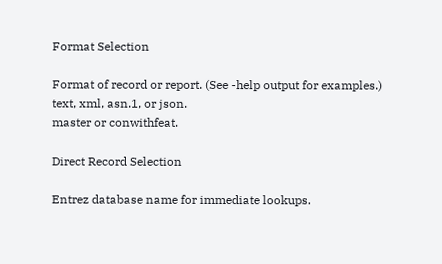Format Selection

Format of record or report. (See -help output for examples.)
text, xml, asn.1, or json.
master or conwithfeat.

Direct Record Selection

Entrez database name for immediate lookups.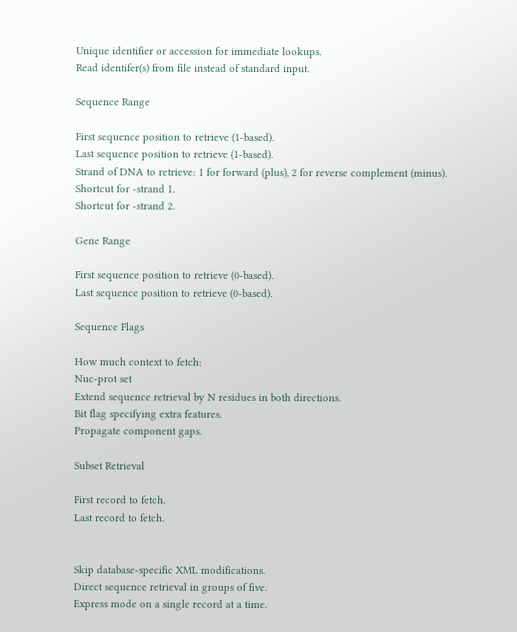Unique identifier or accession for immediate lookups.
Read identifer(s) from file instead of standard input.

Sequence Range

First sequence position to retrieve (1-based).
Last sequence position to retrieve (1-based).
Strand of DNA to retrieve: 1 for forward (plus), 2 for reverse complement (minus).
Shortcut for -strand 1.
Shortcut for -strand 2.

Gene Range

First sequence position to retrieve (0-based).
Last sequence position to retrieve (0-based).

Sequence Flags

How much context to fetch:
Nuc-prot set
Extend sequence retrieval by N residues in both directions.
Bit flag specifying extra features.
Propagate component gaps.

Subset Retrieval

First record to fetch.
Last record to fetch.


Skip database-specific XML modifications.
Direct sequence retrieval in groups of five.
Express mode on a single record at a time.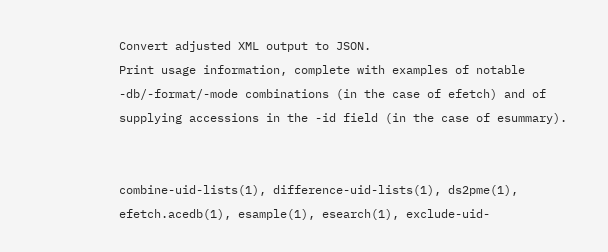Convert adjusted XML output to JSON.
Print usage information, complete with examples of notable -db/-format/-mode combinations (in the case of efetch) and of supplying accessions in the -id field (in the case of esummary).


combine-uid-lists(1), difference-uid-lists(1), ds2pme(1), efetch.acedb(1), esample(1), esearch(1), exclude-uid-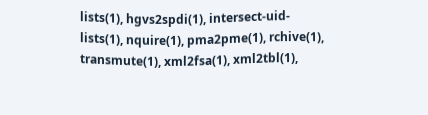lists(1), hgvs2spdi(1), intersect-uid-lists(1), nquire(1), pma2pme(1), rchive(1), transmute(1), xml2fsa(1), xml2tbl(1),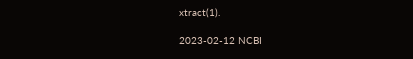xtract(1).

2023-02-12 NCBI